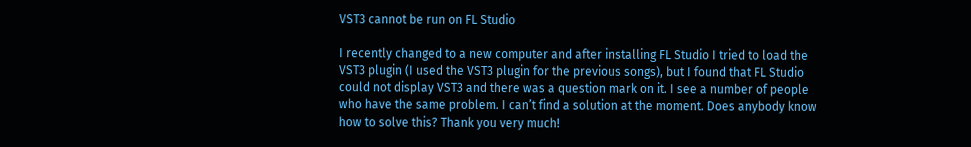VST3 cannot be run on FL Studio

I recently changed to a new computer and after installing FL Studio I tried to load the VST3 plugin (I used the VST3 plugin for the previous songs), but I found that FL Studio could not display VST3 and there was a question mark on it. I see a number of people who have the same problem. I can’t find a solution at the moment. Does anybody know how to solve this? Thank you very much!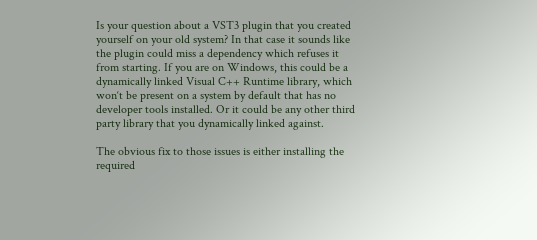Is your question about a VST3 plugin that you created yourself on your old system? In that case it sounds like the plugin could miss a dependency which refuses it from starting. If you are on Windows, this could be a dynamically linked Visual C++ Runtime library, which won‘t be present on a system by default that has no developer tools installed. Or it could be any other third party library that you dynamically linked against.

The obvious fix to those issues is either installing the required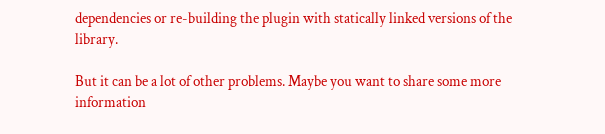dependencies or re-building the plugin with statically linked versions of the library.

But it can be a lot of other problems. Maybe you want to share some more information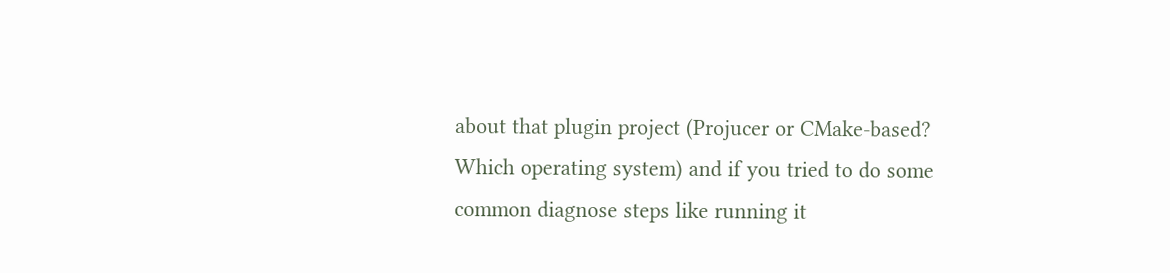about that plugin project (Projucer or CMake-based? Which operating system) and if you tried to do some common diagnose steps like running it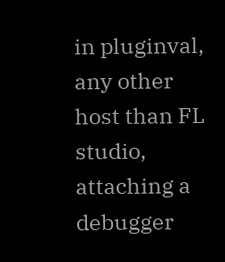in pluginval, any other host than FL studio, attaching a debugger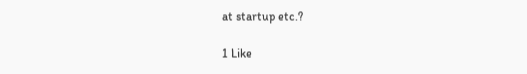at startup etc.?

1 Like